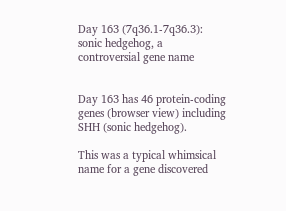Day 163 (7q36.1-7q36.3): sonic hedgehog, a controversial gene name


Day 163 has 46 protein-coding genes (browser view) including SHH (sonic hedgehog).

This was a typical whimsical name for a gene discovered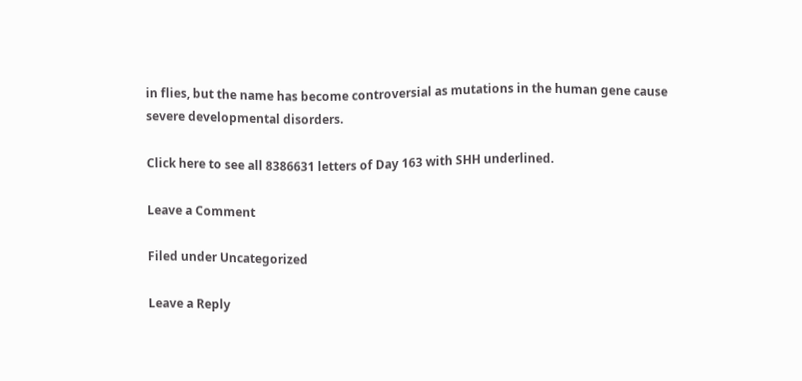in flies, but the name has become controversial as mutations in the human gene cause severe developmental disorders.

Click here to see all 8386631 letters of Day 163 with SHH underlined.

Leave a Comment

Filed under Uncategorized

Leave a Reply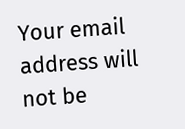Your email address will not be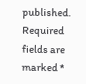published. Required fields are marked *